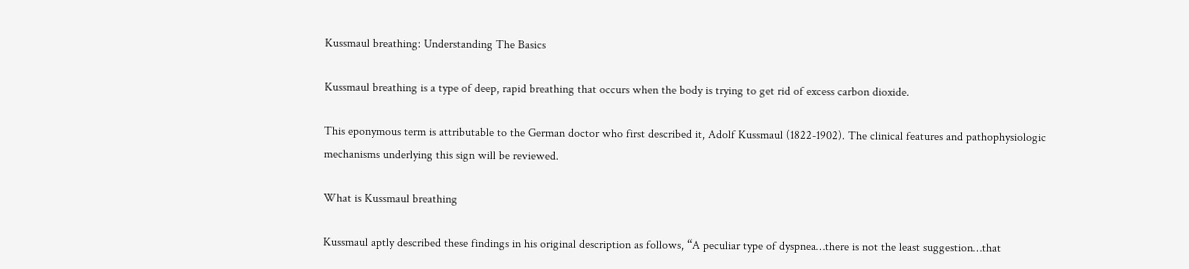Kussmaul breathing: Understanding The Basics

Kussmaul breathing is a type of deep, rapid breathing that occurs when the body is trying to get rid of excess carbon dioxide.

This eponymous term is attributable to the German doctor who first described it, Adolf Kussmaul (1822-1902). The clinical features and pathophysiologic mechanisms underlying this sign will be reviewed.

What is Kussmaul breathing

Kussmaul aptly described these findings in his original description as follows, “A peculiar type of dyspnea…there is not the least suggestion…that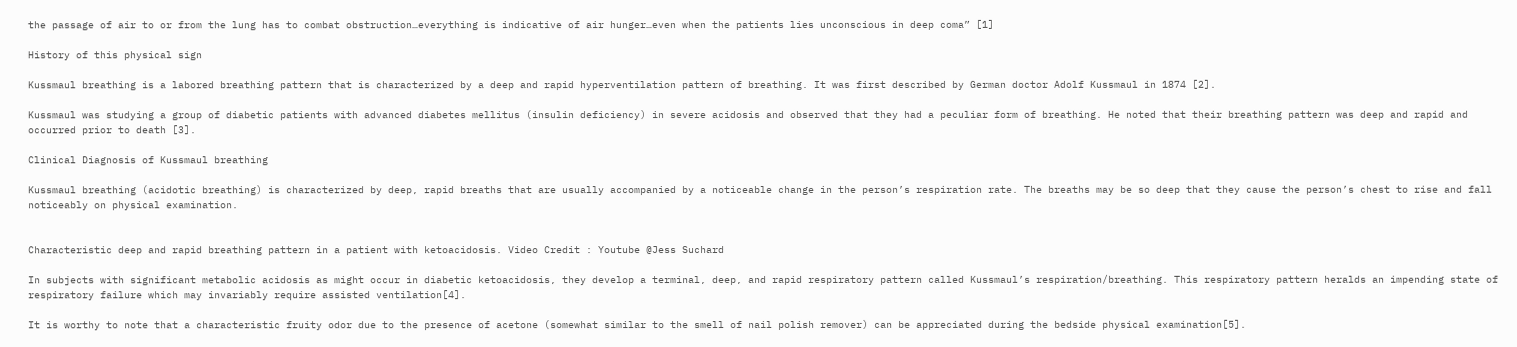the passage of air to or from the lung has to combat obstruction…everything is indicative of air hunger…even when the patients lies unconscious in deep coma” [1]

History of this physical sign

Kussmaul breathing is a labored breathing pattern that is characterized by a deep and rapid hyperventilation pattern of breathing. It was first described by German doctor Adolf Kussmaul in 1874 [2].

Kussmaul was studying a group of diabetic patients with advanced diabetes mellitus (insulin deficiency) in severe acidosis and observed that they had a peculiar form of breathing. He noted that their breathing pattern was deep and rapid and occurred prior to death [3].

Clinical Diagnosis of Kussmaul breathing

Kussmaul breathing (acidotic breathing) is characterized by deep, rapid breaths that are usually accompanied by a noticeable change in the person’s respiration rate. The breaths may be so deep that they cause the person’s chest to rise and fall noticeably on physical examination.


Characteristic deep and rapid breathing pattern in a patient with ketoacidosis. Video Credit : Youtube @Jess Suchard

In subjects with significant metabolic acidosis as might occur in diabetic ketoacidosis, they develop a terminal, deep, and rapid respiratory pattern called Kussmaul’s respiration/breathing. This respiratory pattern heralds an impending state of respiratory failure which may invariably require assisted ventilation[4].

It is worthy to note that a characteristic fruity odor due to the presence of acetone (somewhat similar to the smell of nail polish remover) can be appreciated during the bedside physical examination[5].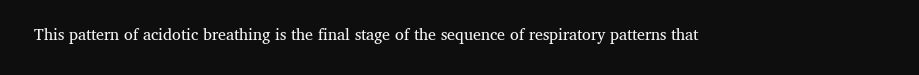This pattern of acidotic breathing is the final stage of the sequence of respiratory patterns that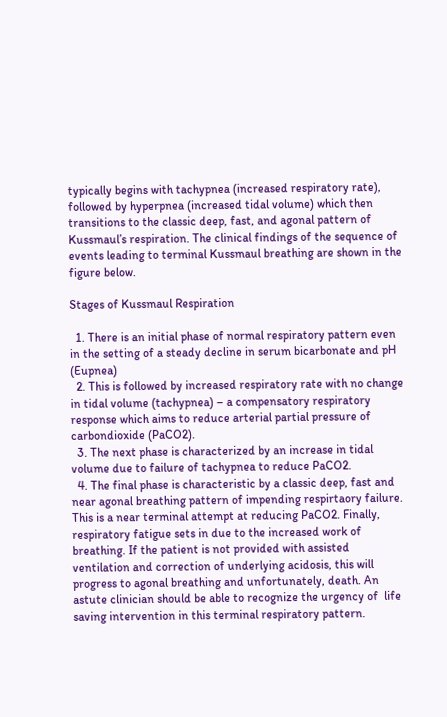typically begins with tachypnea (increased respiratory rate), followed by hyperpnea (increased tidal volume) which then transitions to the classic deep, fast, and agonal pattern of Kussmaul’s respiration. The clinical findings of the sequence of events leading to terminal Kussmaul breathing are shown in the figure below.

Stages of Kussmaul Respiration

  1. There is an initial phase of normal respiratory pattern even in the setting of a steady decline in serum bicarbonate and pH (Eupnea)
  2. This is followed by increased respiratory rate with no change in tidal volume (tachypnea) – a compensatory respiratory response which aims to reduce arterial partial pressure of carbondioxide (PaCO2).
  3. The next phase is characterized by an increase in tidal volume due to failure of tachypnea to reduce PaCO2.
  4. The final phase is characteristic by a classic deep, fast and near agonal breathing pattern of impending respirtaory failure. This is a near terminal attempt at reducing PaCO2. Finally, respiratory fatigue sets in due to the increased work of breathing. If the patient is not provided with assisted ventilation and correction of underlying acidosis, this will progress to agonal breathing and unfortunately, death. An astute clinician should be able to recognize the urgency of  life saving intervention in this terminal respiratory pattern.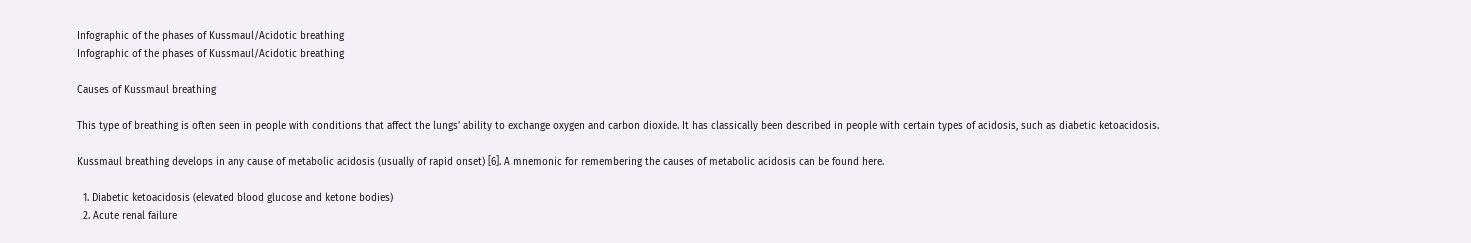Infographic of the phases of Kussmaul/Acidotic breathing
Infographic of the phases of Kussmaul/Acidotic breathing

Causes of Kussmaul breathing

This type of breathing is often seen in people with conditions that affect the lungs’ ability to exchange oxygen and carbon dioxide. It has classically been described in people with certain types of acidosis, such as diabetic ketoacidosis.

Kussmaul breathing develops in any cause of metabolic acidosis (usually of rapid onset) [6]. A mnemonic for remembering the causes of metabolic acidosis can be found here.

  1. Diabetic ketoacidosis (elevated blood glucose and ketone bodies)
  2. Acute renal failure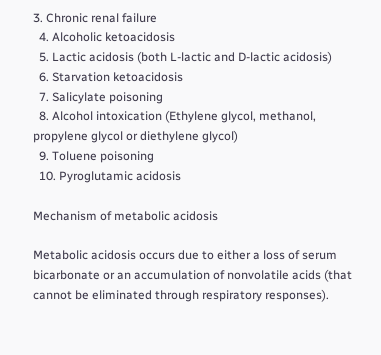3. Chronic renal failure
  4. Alcoholic ketoacidosis
  5. Lactic acidosis (both L-lactic and D-lactic acidosis)
  6. Starvation ketoacidosis
  7. Salicylate poisoning
  8. Alcohol intoxication (Ethylene glycol, methanol, propylene glycol or diethylene glycol)
  9. Toluene poisoning
  10. Pyroglutamic acidosis

Mechanism of metabolic acidosis

Metabolic acidosis occurs due to either a loss of serum bicarbonate or an accumulation of nonvolatile acids (that cannot be eliminated through respiratory responses).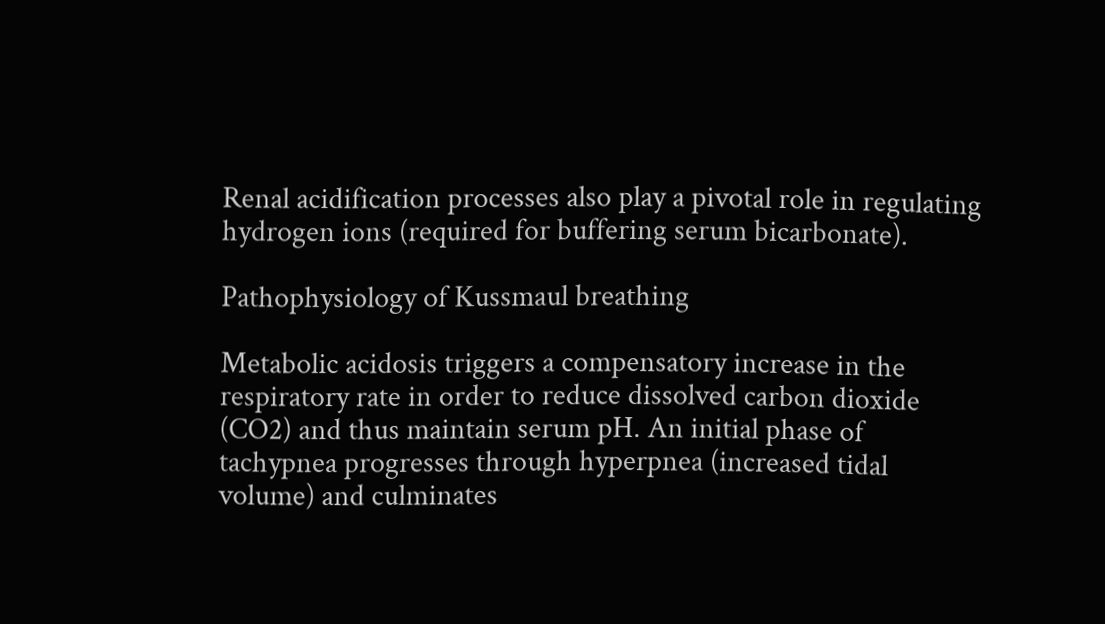Renal acidification processes also play a pivotal role in regulating hydrogen ions (required for buffering serum bicarbonate).

Pathophysiology of Kussmaul breathing

Metabolic acidosis triggers a compensatory increase in the respiratory rate in order to reduce dissolved carbon dioxide (CO2) and thus maintain serum pH. An initial phase of tachypnea progresses through hyperpnea (increased tidal volume) and culminates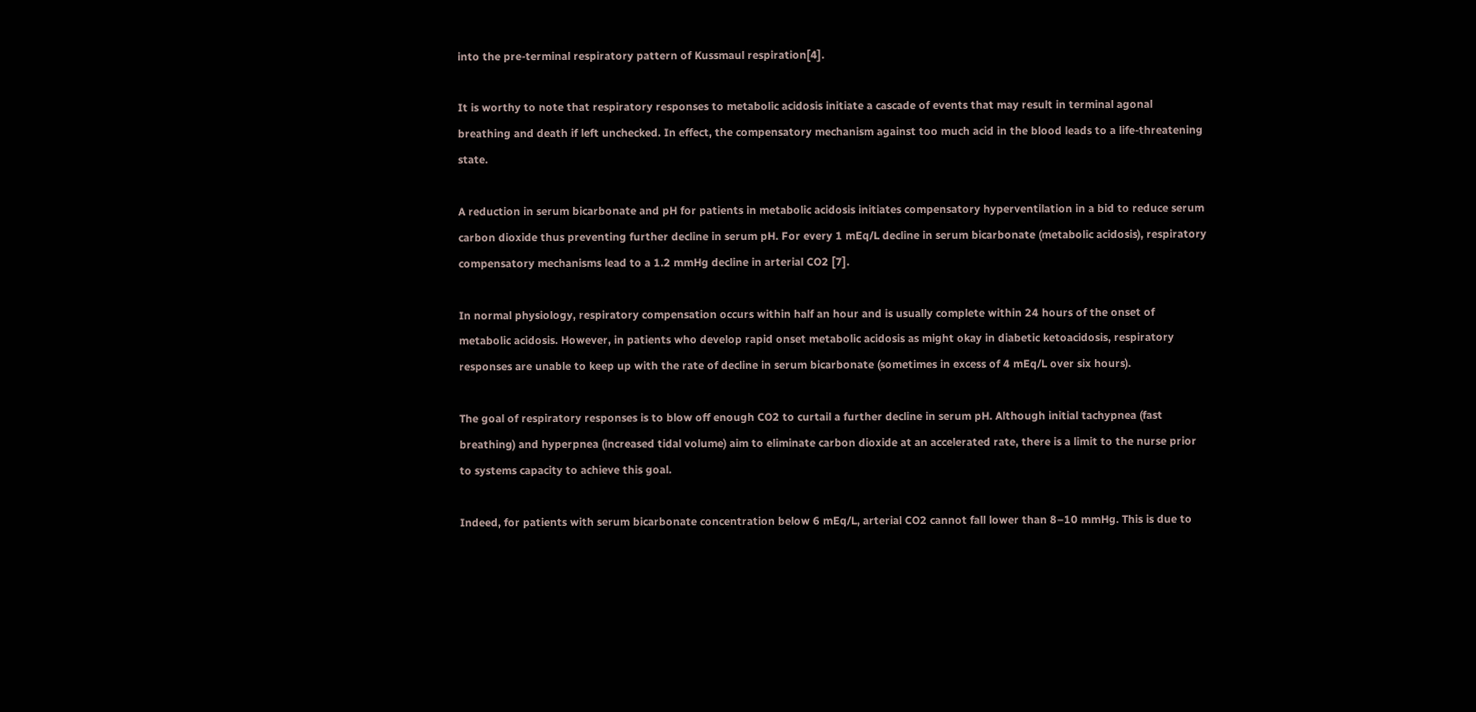into the pre-terminal respiratory pattern of Kussmaul respiration[4].

It is worthy to note that respiratory responses to metabolic acidosis initiate a cascade of events that may result in terminal agonal breathing and death if left unchecked. In effect, the compensatory mechanism against too much acid in the blood leads to a life-threatening state.

A reduction in serum bicarbonate and pH for patients in metabolic acidosis initiates compensatory hyperventilation in a bid to reduce serum carbon dioxide thus preventing further decline in serum pH. For every 1 mEq/L decline in serum bicarbonate (metabolic acidosis), respiratory compensatory mechanisms lead to a 1.2 mmHg decline in arterial CO2 [7].

In normal physiology, respiratory compensation occurs within half an hour and is usually complete within 24 hours of the onset of metabolic acidosis. However, in patients who develop rapid onset metabolic acidosis as might okay in diabetic ketoacidosis, respiratory responses are unable to keep up with the rate of decline in serum bicarbonate (sometimes in excess of 4 mEq/L over six hours).

The goal of respiratory responses is to blow off enough CO2 to curtail a further decline in serum pH. Although initial tachypnea (fast breathing) and hyperpnea (increased tidal volume) aim to eliminate carbon dioxide at an accelerated rate, there is a limit to the nurse prior to systems capacity to achieve this goal.

Indeed, for patients with serum bicarbonate concentration below 6 mEq/L, arterial CO2 cannot fall lower than 8–10 mmHg. This is due to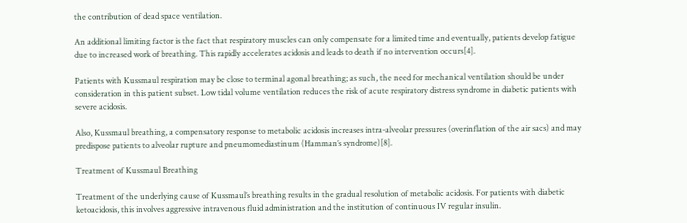the contribution of dead space ventilation.

An additional limiting factor is the fact that respiratory muscles can only compensate for a limited time and eventually, patients develop fatigue due to increased work of breathing. This rapidly accelerates acidosis and leads to death if no intervention occurs[4].

Patients with Kussmaul respiration may be close to terminal agonal breathing; as such, the need for mechanical ventilation should be under consideration in this patient subset. Low tidal volume ventilation reduces the risk of acute respiratory distress syndrome in diabetic patients with severe acidosis.

Also, Kussmaul breathing, a compensatory response to metabolic acidosis increases intra-alveolar pressures (overinflation of the air sacs) and may predispose patients to alveolar rupture and pneumomediastinum (Hamman’s syndrome)[8].

Treatment of Kussmaul Breathing

Treatment of the underlying cause of Kussmaul’s breathing results in the gradual resolution of metabolic acidosis. For patients with diabetic ketoacidosis, this involves aggressive intravenous fluid administration and the institution of continuous IV regular insulin.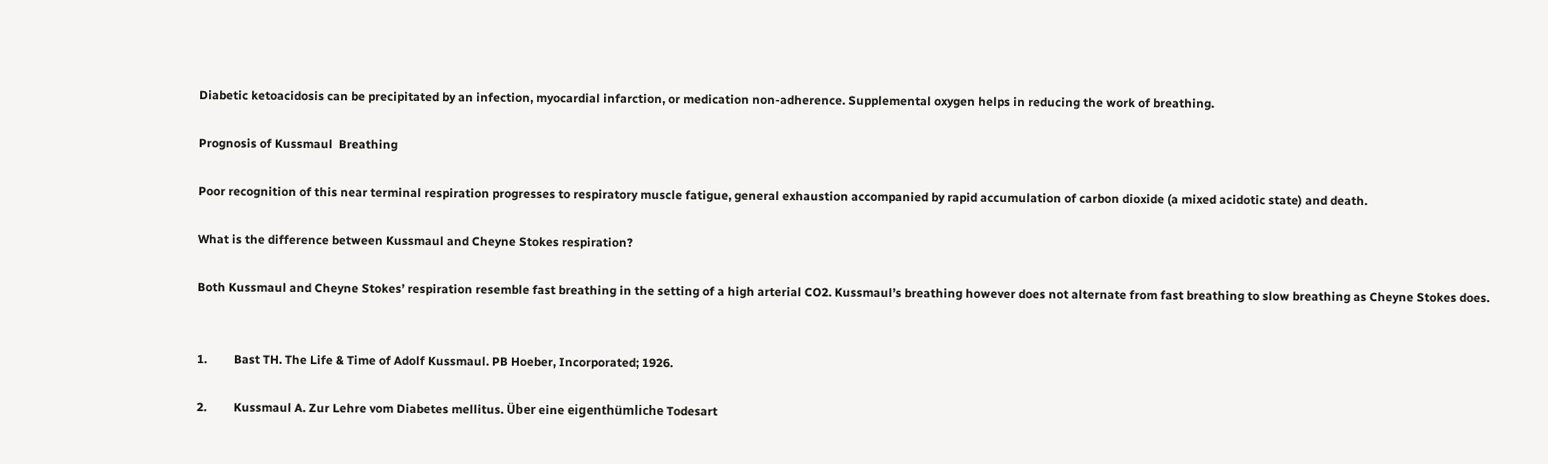Diabetic ketoacidosis can be precipitated by an infection, myocardial infarction, or medication non-adherence. Supplemental oxygen helps in reducing the work of breathing.

Prognosis of Kussmaul  Breathing

Poor recognition of this near terminal respiration progresses to respiratory muscle fatigue, general exhaustion accompanied by rapid accumulation of carbon dioxide (a mixed acidotic state) and death.

What is the difference between Kussmaul and Cheyne Stokes respiration?

Both Kussmaul and Cheyne Stokes’ respiration resemble fast breathing in the setting of a high arterial CO2. Kussmaul’s breathing however does not alternate from fast breathing to slow breathing as Cheyne Stokes does.


1.         Bast TH. The Life & Time of Adolf Kussmaul. PB Hoeber, Incorporated; 1926.

2.         Kussmaul A. Zur Lehre vom Diabetes mellitus. Über eine eigenthümliche Todesart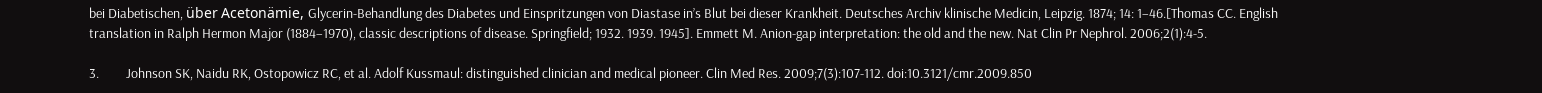bei Diabetischen, über Acetonämie, Glycerin-Behandlung des Diabetes und Einspritzungen von Diastase in’s Blut bei dieser Krankheit. Deutsches Archiv klinische Medicin, Leipzig. 1874; 14: 1–46.[Thomas CC. English translation in Ralph Hermon Major (1884–1970), classic descriptions of disease. Springfield; 1932. 1939. 1945]. Emmett M. Anion-gap interpretation: the old and the new. Nat Clin Pr Nephrol. 2006;2(1):4-5.

3.         Johnson SK, Naidu RK, Ostopowicz RC, et al. Adolf Kussmaul: distinguished clinician and medical pioneer. Clin Med Res. 2009;7(3):107-112. doi:10.3121/cmr.2009.850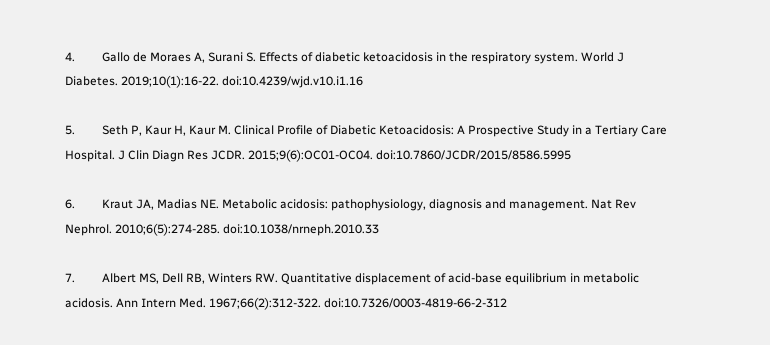4.         Gallo de Moraes A, Surani S. Effects of diabetic ketoacidosis in the respiratory system. World J Diabetes. 2019;10(1):16-22. doi:10.4239/wjd.v10.i1.16

5.         Seth P, Kaur H, Kaur M. Clinical Profile of Diabetic Ketoacidosis: A Prospective Study in a Tertiary Care Hospital. J Clin Diagn Res JCDR. 2015;9(6):OC01-OC04. doi:10.7860/JCDR/2015/8586.5995

6.         Kraut JA, Madias NE. Metabolic acidosis: pathophysiology, diagnosis and management. Nat Rev Nephrol. 2010;6(5):274-285. doi:10.1038/nrneph.2010.33

7.         Albert MS, Dell RB, Winters RW. Quantitative displacement of acid-base equilibrium in metabolic acidosis. Ann Intern Med. 1967;66(2):312-322. doi:10.7326/0003-4819-66-2-312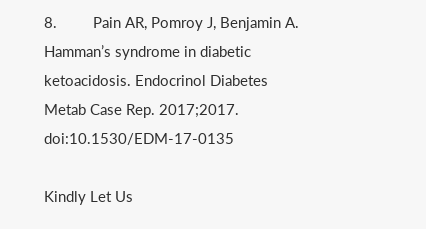8.         Pain AR, Pomroy J, Benjamin A. Hamman’s syndrome in diabetic ketoacidosis. Endocrinol Diabetes Metab Case Rep. 2017;2017. doi:10.1530/EDM-17-0135

Kindly Let Us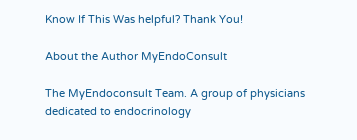Know If This Was helpful? Thank You!

About the Author MyEndoConsult

The MyEndoconsult Team. A group of physicians dedicated to endocrinology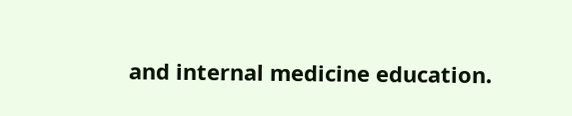and internal medicine education.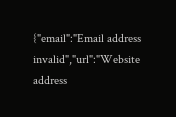{"email":"Email address invalid","url":"Website address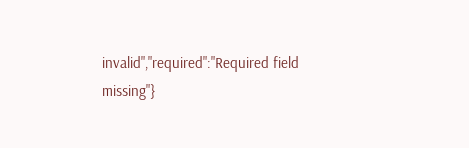invalid","required":"Required field missing"}